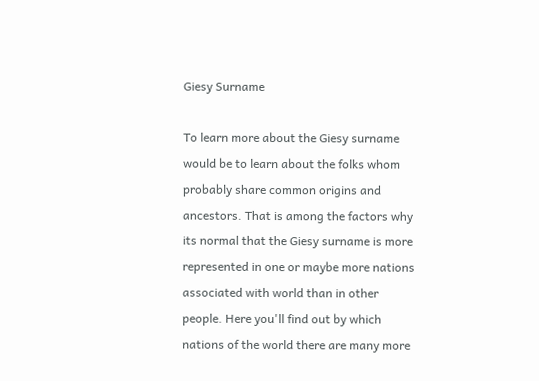Giesy Surname

To learn more about the Giesy surname would be to learn about the folks whom probably share common origins and ancestors. That is among the factors why its normal that the Giesy surname is more represented in one or maybe more nations associated with world than in other people. Here you'll find out by which nations of the world there are many more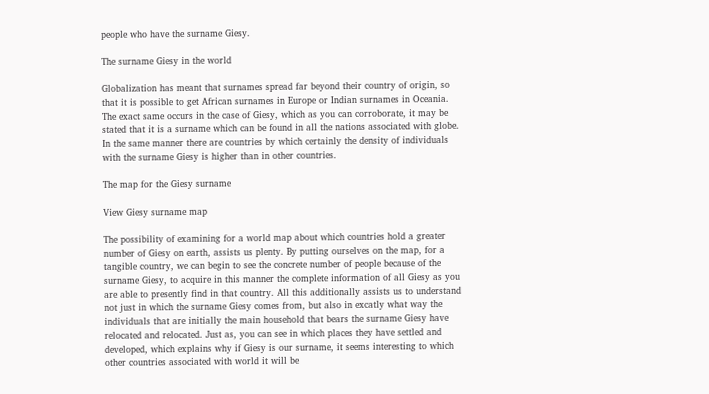people who have the surname Giesy.

The surname Giesy in the world

Globalization has meant that surnames spread far beyond their country of origin, so that it is possible to get African surnames in Europe or Indian surnames in Oceania. The exact same occurs in the case of Giesy, which as you can corroborate, it may be stated that it is a surname which can be found in all the nations associated with globe. In the same manner there are countries by which certainly the density of individuals with the surname Giesy is higher than in other countries.

The map for the Giesy surname

View Giesy surname map

The possibility of examining for a world map about which countries hold a greater number of Giesy on earth, assists us plenty. By putting ourselves on the map, for a tangible country, we can begin to see the concrete number of people because of the surname Giesy, to acquire in this manner the complete information of all Giesy as you are able to presently find in that country. All this additionally assists us to understand not just in which the surname Giesy comes from, but also in excatly what way the individuals that are initially the main household that bears the surname Giesy have relocated and relocated. Just as, you can see in which places they have settled and developed, which explains why if Giesy is our surname, it seems interesting to which other countries associated with world it will be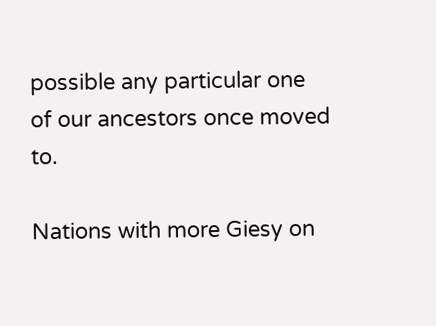possible any particular one of our ancestors once moved to.

Nations with more Giesy on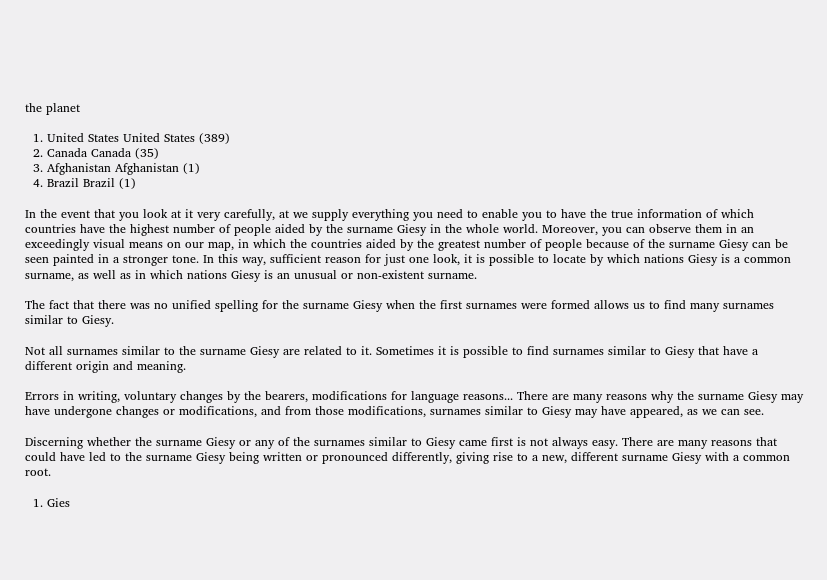the planet

  1. United States United States (389)
  2. Canada Canada (35)
  3. Afghanistan Afghanistan (1)
  4. Brazil Brazil (1)

In the event that you look at it very carefully, at we supply everything you need to enable you to have the true information of which countries have the highest number of people aided by the surname Giesy in the whole world. Moreover, you can observe them in an exceedingly visual means on our map, in which the countries aided by the greatest number of people because of the surname Giesy can be seen painted in a stronger tone. In this way, sufficient reason for just one look, it is possible to locate by which nations Giesy is a common surname, as well as in which nations Giesy is an unusual or non-existent surname.

The fact that there was no unified spelling for the surname Giesy when the first surnames were formed allows us to find many surnames similar to Giesy.

Not all surnames similar to the surname Giesy are related to it. Sometimes it is possible to find surnames similar to Giesy that have a different origin and meaning.

Errors in writing, voluntary changes by the bearers, modifications for language reasons... There are many reasons why the surname Giesy may have undergone changes or modifications, and from those modifications, surnames similar to Giesy may have appeared, as we can see.

Discerning whether the surname Giesy or any of the surnames similar to Giesy came first is not always easy. There are many reasons that could have led to the surname Giesy being written or pronounced differently, giving rise to a new, different surname Giesy with a common root.

  1. Gies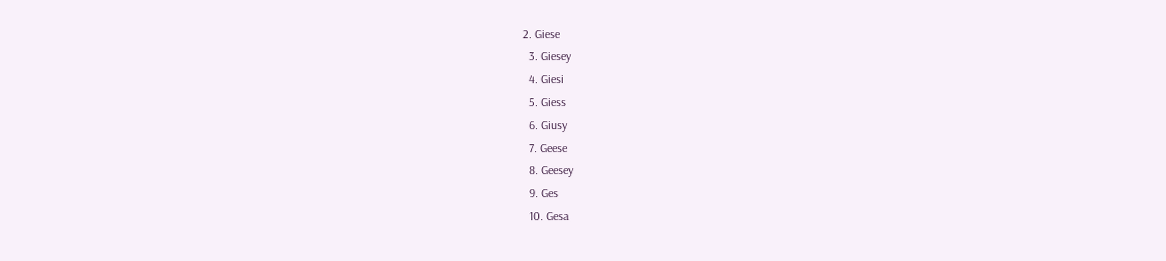2. Giese
  3. Giesey
  4. Giesi
  5. Giess
  6. Giusy
  7. Geese
  8. Geesey
  9. Ges
  10. Gesa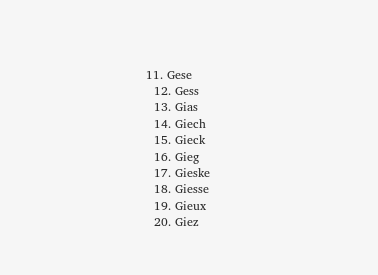11. Gese
  12. Gess
  13. Gias
  14. Giech
  15. Gieck
  16. Gieg
  17. Gieske
  18. Giesse
  19. Gieux
  20. Giez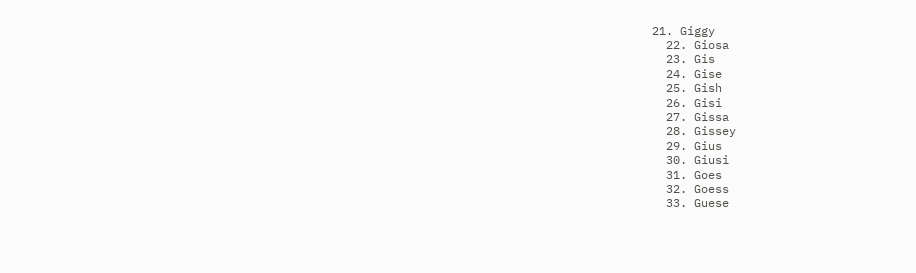21. Giggy
  22. Giosa
  23. Gis
  24. Gise
  25. Gish
  26. Gisi
  27. Gissa
  28. Gissey
  29. Gius
  30. Giusi
  31. Goes
  32. Goess
  33. Guese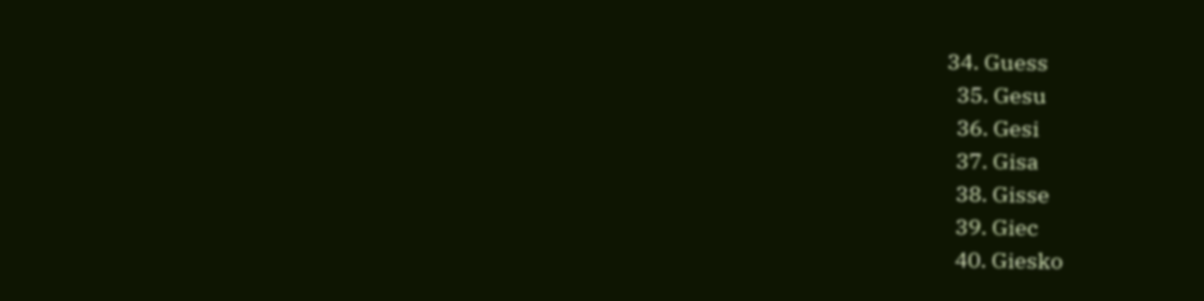34. Guess
  35. Gesu
  36. Gesi
  37. Gisa
  38. Gisse
  39. Giec
  40. Giesko